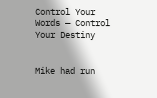Control Your Words — Control Your Destiny


Mike had run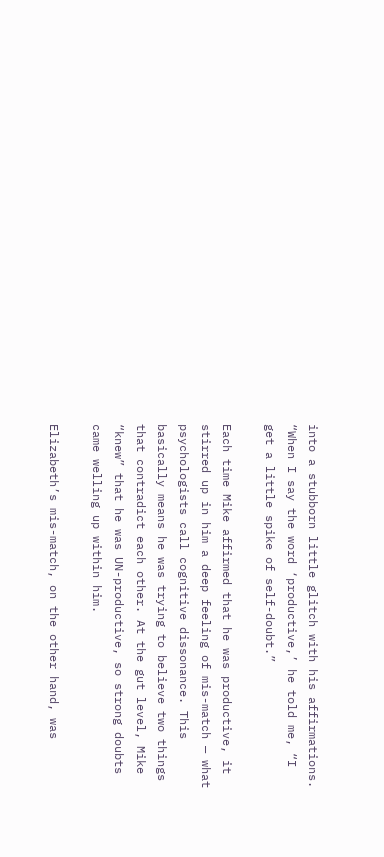into a stubborn little glitch with his affirmations. “When I say the word ‘productive,’ he told me, “I get a little spike of self-doubt.”

Each time Mike affirmed that he was productive, it stirred up in him a deep feeling of mis-match — what psychologists call cognitive dissonance. This basically means he was trying to believe two things that contradict each other. At the gut level, Mike “knew” that he was UN-productive, so strong doubts came welling up within him.

Elizabeth’s mis-match, on the other hand, was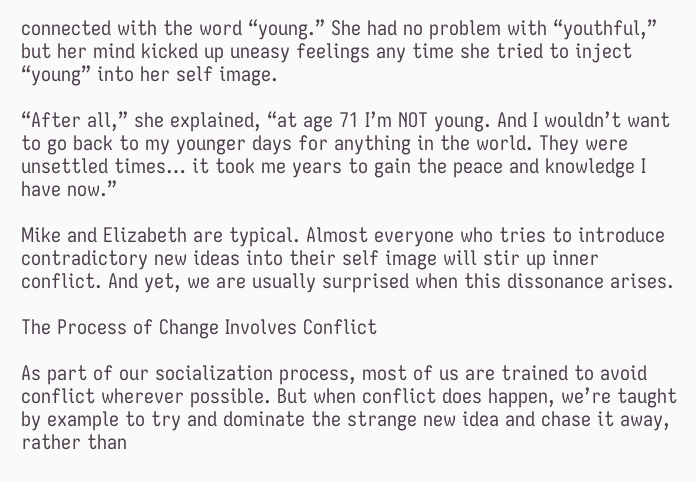connected with the word “young.” She had no problem with “youthful,” but her mind kicked up uneasy feelings any time she tried to inject “young” into her self image.

“After all,” she explained, “at age 71 I’m NOT young. And I wouldn’t want to go back to my younger days for anything in the world. They were unsettled times… it took me years to gain the peace and knowledge I have now.”

Mike and Elizabeth are typical. Almost everyone who tries to introduce contradictory new ideas into their self image will stir up inner conflict. And yet, we are usually surprised when this dissonance arises.

The Process of Change Involves Conflict

As part of our socialization process, most of us are trained to avoid conflict wherever possible. But when conflict does happen, we’re taught by example to try and dominate the strange new idea and chase it away, rather than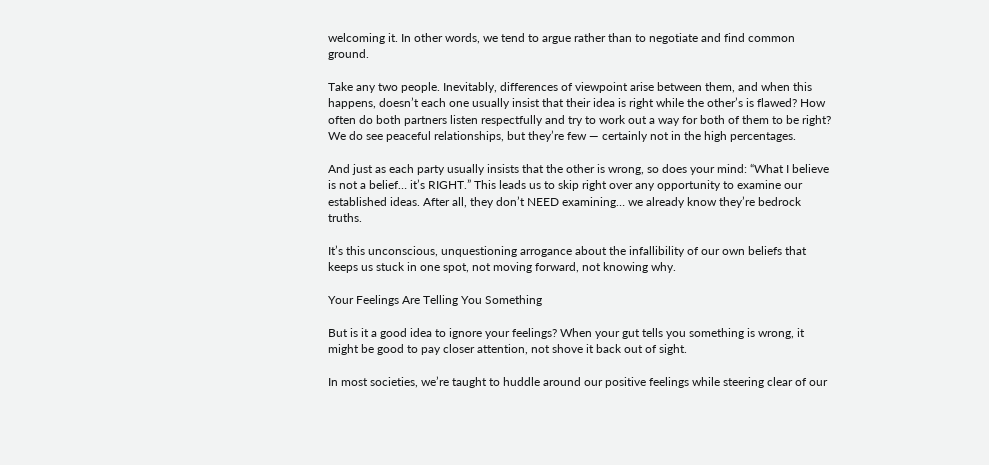welcoming it. In other words, we tend to argue rather than to negotiate and find common ground.

Take any two people. Inevitably, differences of viewpoint arise between them, and when this happens, doesn’t each one usually insist that their idea is right while the other’s is flawed? How often do both partners listen respectfully and try to work out a way for both of them to be right? We do see peaceful relationships, but they’re few — certainly not in the high percentages.

And just as each party usually insists that the other is wrong, so does your mind: “What I believe is not a belief… it’s RIGHT.” This leads us to skip right over any opportunity to examine our established ideas. After all, they don’t NEED examining… we already know they’re bedrock truths.

It’s this unconscious, unquestioning arrogance about the infallibility of our own beliefs that keeps us stuck in one spot, not moving forward, not knowing why.

Your Feelings Are Telling You Something

But is it a good idea to ignore your feelings? When your gut tells you something is wrong, it might be good to pay closer attention, not shove it back out of sight.

In most societies, we’re taught to huddle around our positive feelings while steering clear of our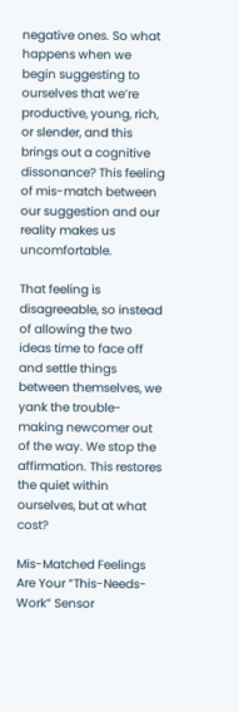negative ones. So what happens when we begin suggesting to ourselves that we’re productive, young, rich, or slender, and this brings out a cognitive dissonance? This feeling of mis-match between our suggestion and our reality makes us uncomfortable.

That feeling is disagreeable, so instead of allowing the two ideas time to face off and settle things between themselves, we yank the trouble-making newcomer out of the way. We stop the affirmation. This restores the quiet within ourselves, but at what cost?

Mis-Matched Feelings Are Your “This-Needs-Work” Sensor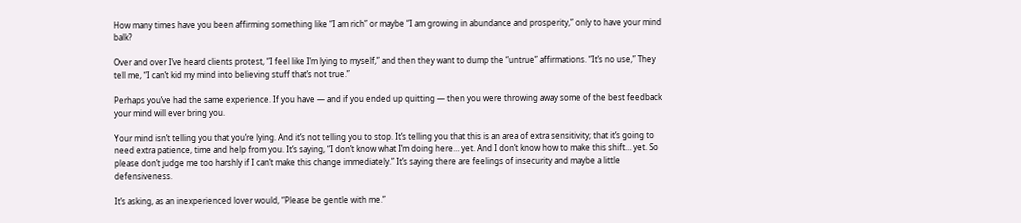How many times have you been affirming something like “I am rich” or maybe “I am growing in abundance and prosperity,” only to have your mind balk?

Over and over I’ve heard clients protest, “I feel like I’m lying to myself,” and then they want to dump the “untrue” affirmations. “It’s no use,” They tell me, “I can’t kid my mind into believing stuff that’s not true.”

Perhaps you’ve had the same experience. If you have — and if you ended up quitting — then you were throwing away some of the best feedback your mind will ever bring you.

Your mind isn’t telling you that you’re lying. And it’s not telling you to stop. It’s telling you that this is an area of extra sensitivity; that it’s going to need extra patience, time and help from you. It’s saying, “I don’t know what I’m doing here… yet. And I don’t know how to make this shift… yet. So please don’t judge me too harshly if I can’t make this change immediately.” It’s saying there are feelings of insecurity and maybe a little defensiveness.

It’s asking, as an inexperienced lover would, “Please be gentle with me.”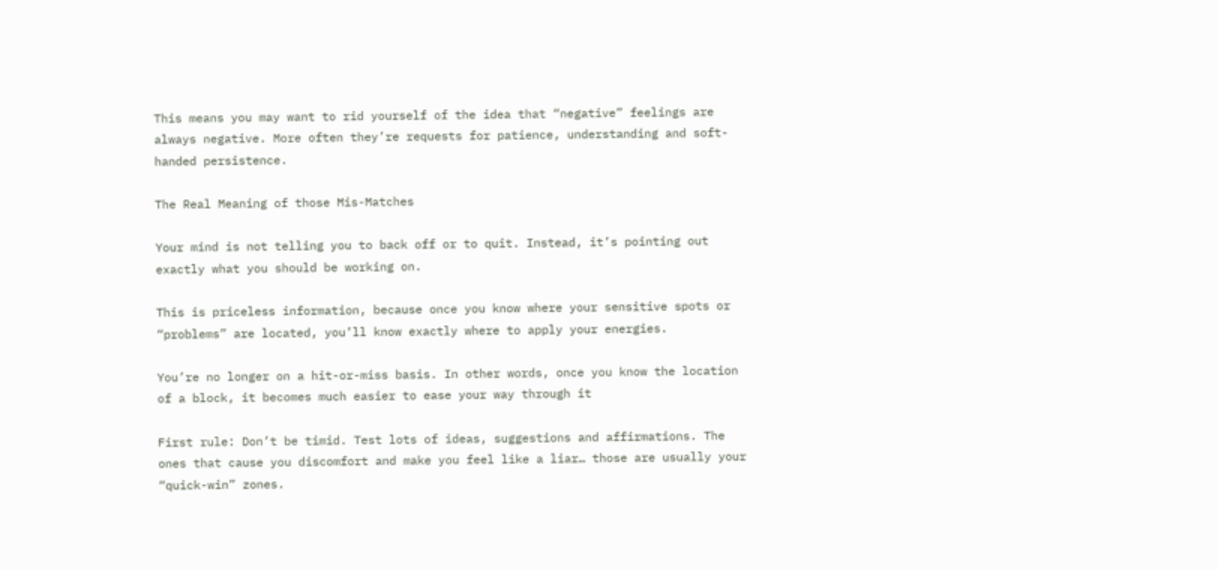This means you may want to rid yourself of the idea that “negative” feelings are always negative. More often they’re requests for patience, understanding and soft-handed persistence.

The Real Meaning of those Mis-Matches

Your mind is not telling you to back off or to quit. Instead, it’s pointing out exactly what you should be working on.

This is priceless information, because once you know where your sensitive spots or “problems” are located, you’ll know exactly where to apply your energies.

You’re no longer on a hit-or-miss basis. In other words, once you know the location of a block, it becomes much easier to ease your way through it

First rule: Don’t be timid. Test lots of ideas, suggestions and affirmations. The ones that cause you discomfort and make you feel like a liar… those are usually your “quick-win” zones.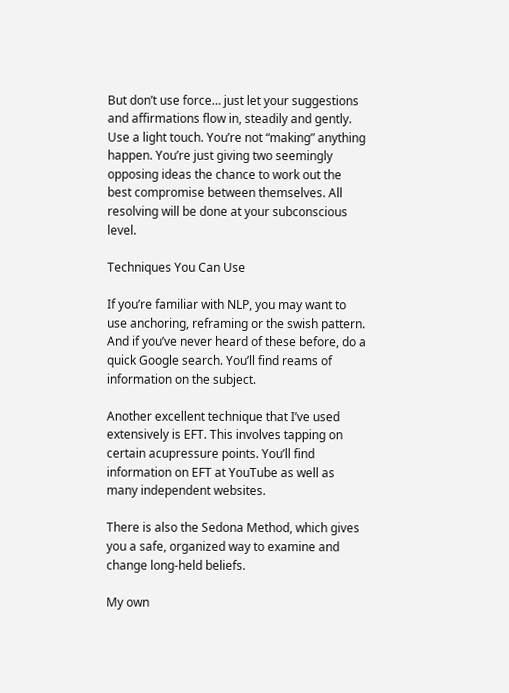But don’t use force… just let your suggestions and affirmations flow in, steadily and gently. Use a light touch. You’re not “making” anything happen. You’re just giving two seemingly opposing ideas the chance to work out the best compromise between themselves. All resolving will be done at your subconscious level.

Techniques You Can Use

If you’re familiar with NLP, you may want to use anchoring, reframing or the swish pattern. And if you’ve never heard of these before, do a quick Google search. You’ll find reams of information on the subject.

Another excellent technique that I’ve used extensively is EFT. This involves tapping on certain acupressure points. You’ll find information on EFT at YouTube as well as many independent websites.

There is also the Sedona Method, which gives you a safe, organized way to examine and change long-held beliefs.

My own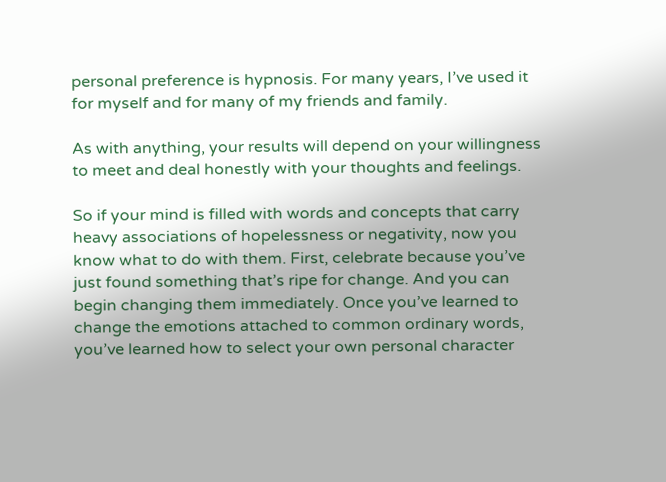personal preference is hypnosis. For many years, I’ve used it for myself and for many of my friends and family.

As with anything, your results will depend on your willingness to meet and deal honestly with your thoughts and feelings.

So if your mind is filled with words and concepts that carry heavy associations of hopelessness or negativity, now you know what to do with them. First, celebrate because you’ve just found something that’s ripe for change. And you can begin changing them immediately. Once you’ve learned to change the emotions attached to common ordinary words, you’ve learned how to select your own personal character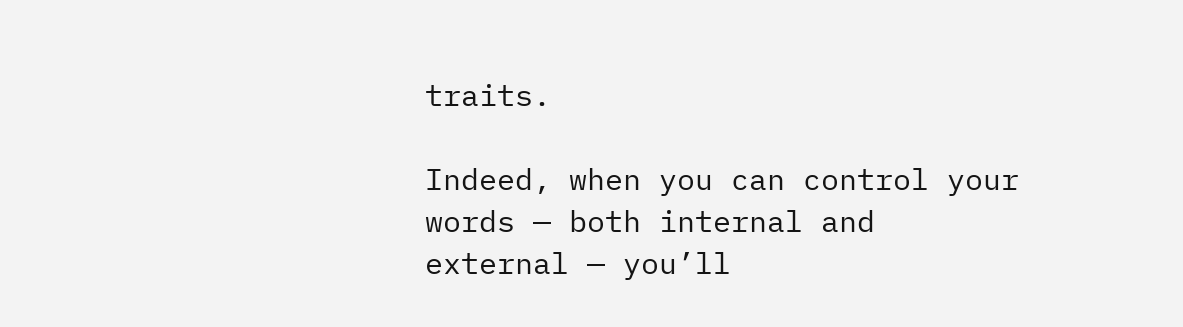traits.

Indeed, when you can control your words — both internal and external — you’ll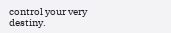control your very destiny.